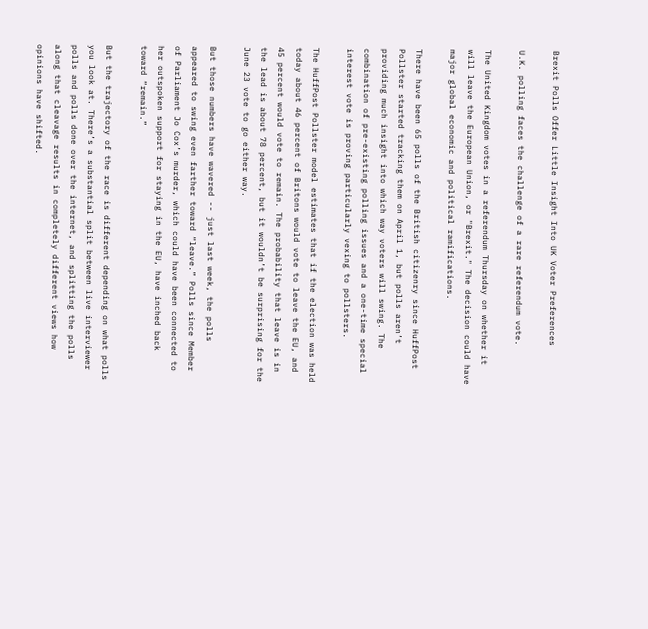Brexit Polls Offer Little Insight Into UK Voter Preferences

U.K. polling faces the challenge of a rare referendum vote.

The United Kingdom votes in a referendum Thursday on whether it will leave the European Union, or "Brexit." The decision could have major global economic and political ramifications.

There have been 65 polls of the British citizenry since HuffPost Pollster started tracking them on April 1, but polls aren’t providing much insight into which way voters will swing. The combination of pre-existing polling issues and a one-time special interest vote is proving particularly vexing to pollsters.

The HuffPost Pollster model estimates that if the election was held today about 46 percent of Britons would vote to leave the EU, and 45 percent would vote to remain. The probability that leave is in the lead is about 78 percent, but it wouldn’t be surprising for the June 23 vote to go either way.

But those numbers have wavered -- just last week, the polls appeared to swing even farther toward “leave.” Polls since Member of Parliament Jo Cox’s murder, which could have been connected to her outspoken support for staying in the EU, have inched back toward “remain.”

But the trajectory of the race is different depending on what polls you look at. There’s a substantial split between live interviewer polls and polls done over the internet, and splitting the polls along that cleavage results in completely different views how opinions have shifted.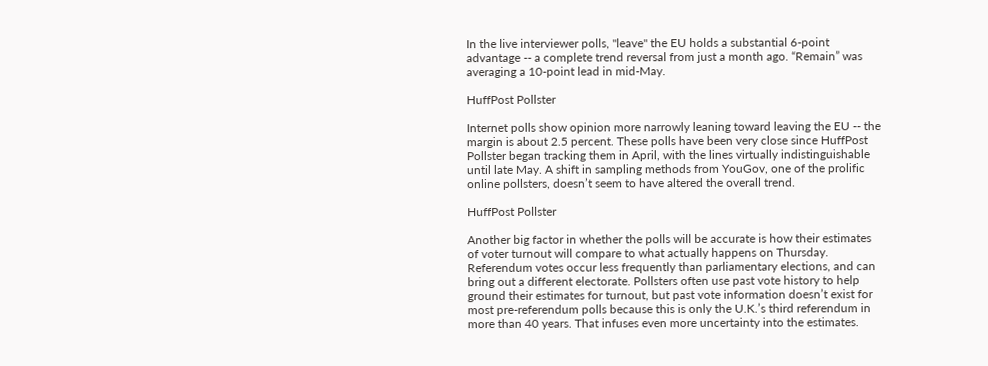In the live interviewer polls, "leave" the EU holds a substantial 6-point advantage -- a complete trend reversal from just a month ago. “Remain” was averaging a 10-point lead in mid-May.

HuffPost Pollster

Internet polls show opinion more narrowly leaning toward leaving the EU -- the margin is about 2.5 percent. These polls have been very close since HuffPost Pollster began tracking them in April, with the lines virtually indistinguishable until late May. A shift in sampling methods from YouGov, one of the prolific online pollsters, doesn’t seem to have altered the overall trend.

HuffPost Pollster

Another big factor in whether the polls will be accurate is how their estimates of voter turnout will compare to what actually happens on Thursday. Referendum votes occur less frequently than parliamentary elections, and can bring out a different electorate. Pollsters often use past vote history to help ground their estimates for turnout, but past vote information doesn’t exist for most pre-referendum polls because this is only the U.K.’s third referendum in more than 40 years. That infuses even more uncertainty into the estimates.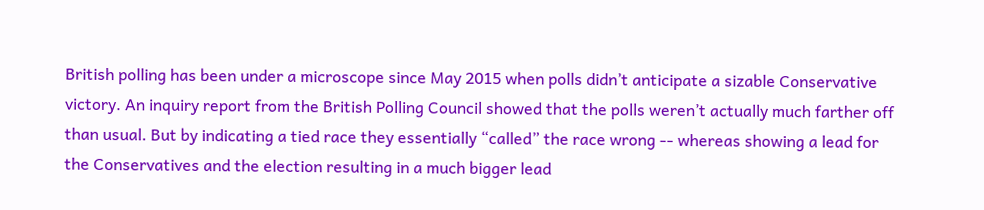British polling has been under a microscope since May 2015 when polls didn’t anticipate a sizable Conservative victory. An inquiry report from the British Polling Council showed that the polls weren’t actually much farther off than usual. But by indicating a tied race they essentially “called” the race wrong -- whereas showing a lead for the Conservatives and the election resulting in a much bigger lead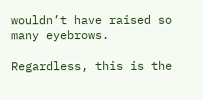wouldn’t have raised so many eyebrows.

Regardless, this is the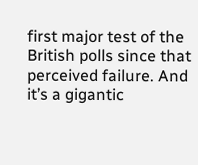first major test of the British polls since that perceived failure. And it’s a gigantic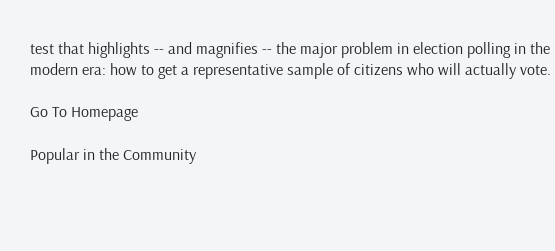test that highlights -- and magnifies -- the major problem in election polling in the modern era: how to get a representative sample of citizens who will actually vote.

Go To Homepage

Popular in the Community